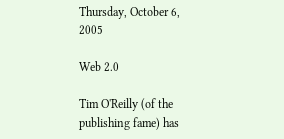Thursday, October 6, 2005

Web 2.0

Tim O'Reilly (of the publishing fame) has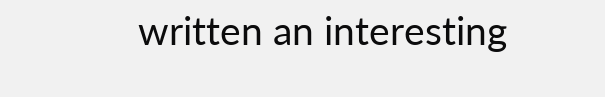written an interesting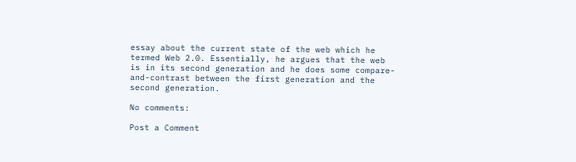essay about the current state of the web which he termed Web 2.0. Essentially, he argues that the web is in its second generation and he does some compare-and-contrast between the first generation and the second generation.

No comments:

Post a Comment